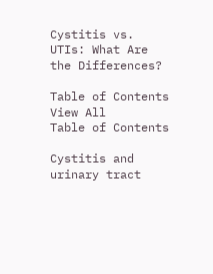Cystitis vs. UTIs: What Are the Differences?

Table of Contents
View All
Table of Contents

Cystitis and urinary tract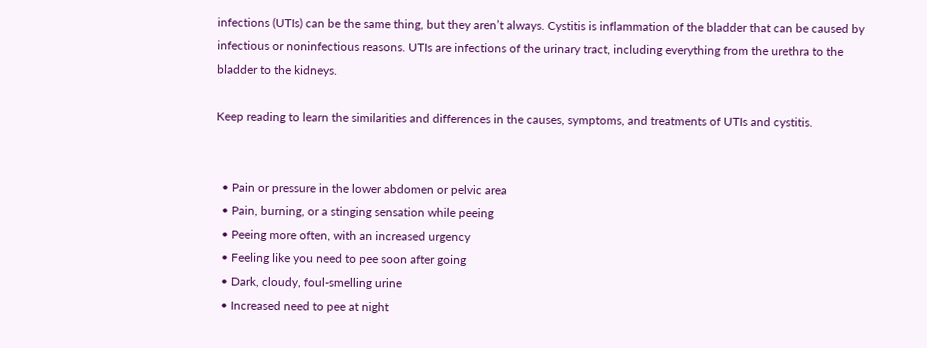infections (UTIs) can be the same thing, but they aren’t always. Cystitis is inflammation of the bladder that can be caused by infectious or noninfectious reasons. UTIs are infections of the urinary tract, including everything from the urethra to the bladder to the kidneys.

Keep reading to learn the similarities and differences in the causes, symptoms, and treatments of UTIs and cystitis.


  • Pain or pressure in the lower abdomen or pelvic area
  • Pain, burning, or a stinging sensation while peeing
  • Peeing more often, with an increased urgency
  • Feeling like you need to pee soon after going
  • Dark, cloudy, foul-smelling urine
  • Increased need to pee at night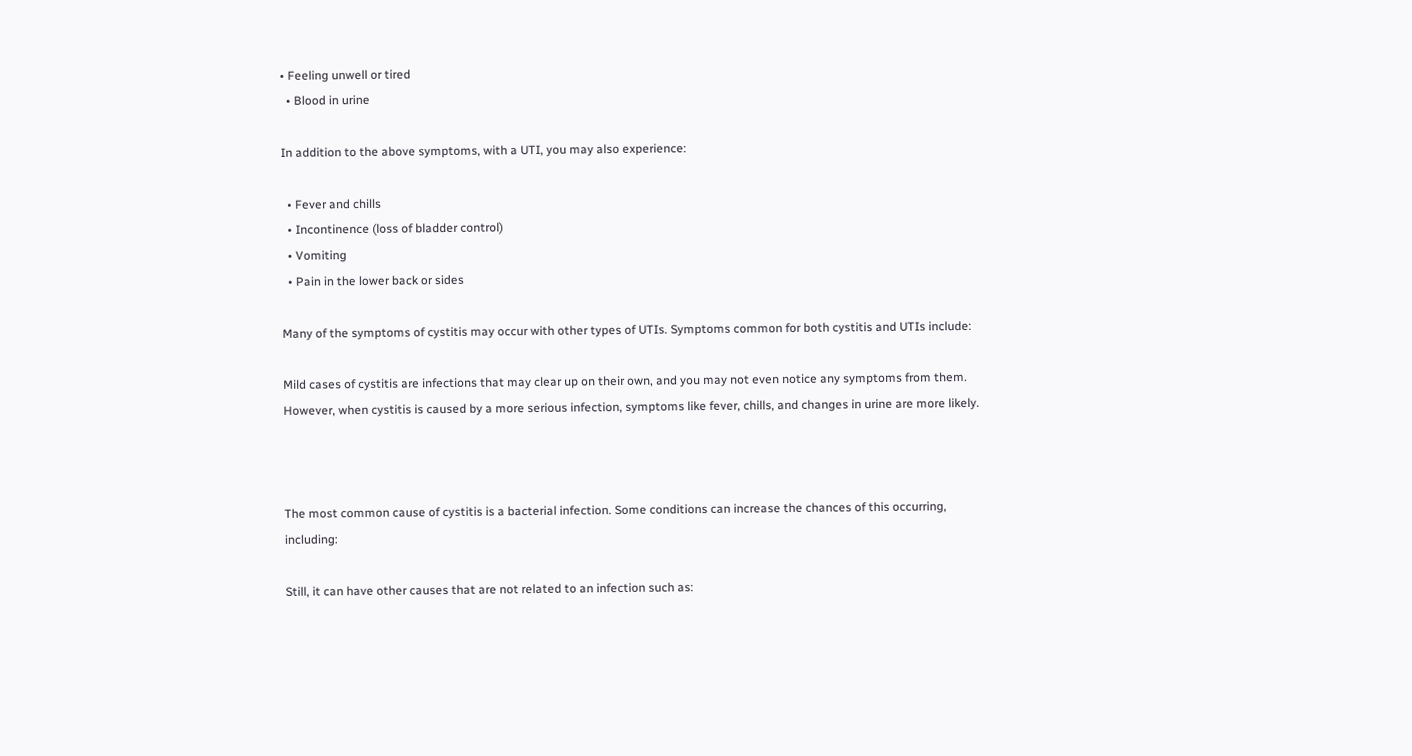• Feeling unwell or tired
  • Blood in urine

In addition to the above symptoms, with a UTI, you may also experience:

  • Fever and chills
  • Incontinence (loss of bladder control)
  • Vomiting
  • Pain in the lower back or sides

Many of the symptoms of cystitis may occur with other types of UTIs. Symptoms common for both cystitis and UTIs include:

Mild cases of cystitis are infections that may clear up on their own, and you may not even notice any symptoms from them. However, when cystitis is caused by a more serious infection, symptoms like fever, chills, and changes in urine are more likely.



The most common cause of cystitis is a bacterial infection. Some conditions can increase the chances of this occurring, including:

Still, it can have other causes that are not related to an infection such as: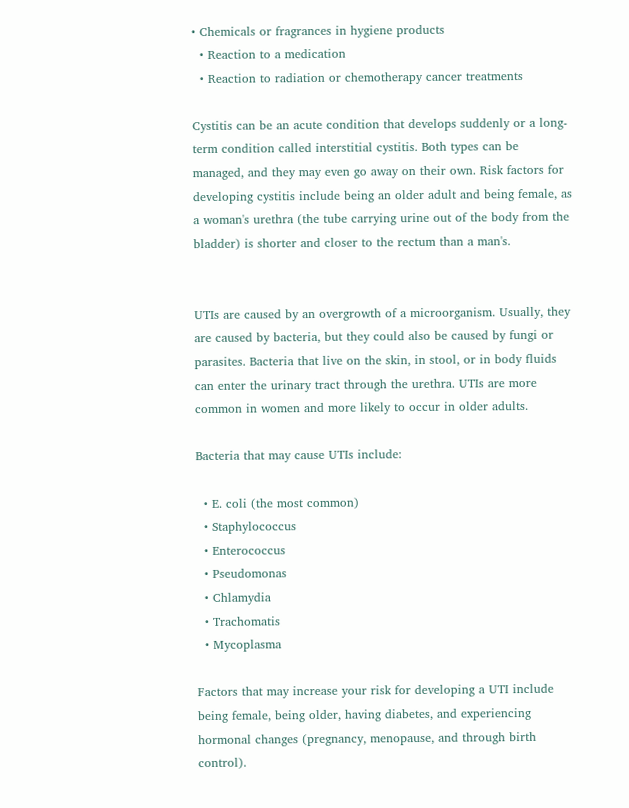• Chemicals or fragrances in hygiene products
  • Reaction to a medication
  • Reaction to radiation or chemotherapy cancer treatments

Cystitis can be an acute condition that develops suddenly or a long-term condition called interstitial cystitis. Both types can be managed, and they may even go away on their own. Risk factors for developing cystitis include being an older adult and being female, as a woman's urethra (the tube carrying urine out of the body from the bladder) is shorter and closer to the rectum than a man's.


UTIs are caused by an overgrowth of a microorganism. Usually, they are caused by bacteria, but they could also be caused by fungi or parasites. Bacteria that live on the skin, in stool, or in body fluids can enter the urinary tract through the urethra. UTIs are more common in women and more likely to occur in older adults.

Bacteria that may cause UTIs include:

  • E. coli (the most common)
  • Staphylococcus
  • Enterococcus
  • Pseudomonas
  • Chlamydia
  • Trachomatis
  • Mycoplasma

Factors that may increase your risk for developing a UTI include being female, being older, having diabetes, and experiencing hormonal changes (pregnancy, menopause, and through birth control).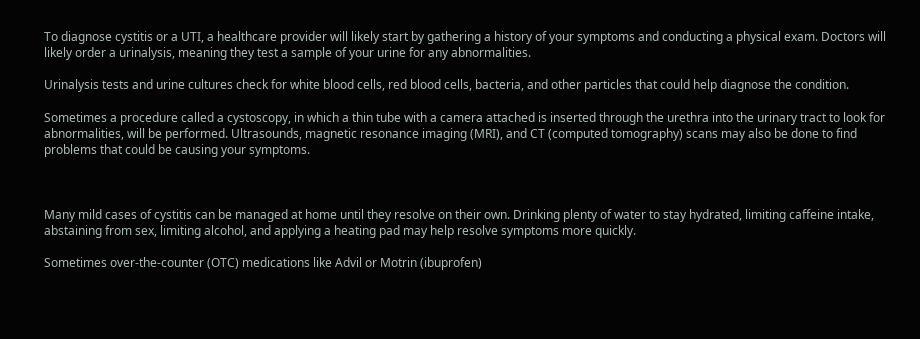To diagnose cystitis or a UTI, a healthcare provider will likely start by gathering a history of your symptoms and conducting a physical exam. Doctors will likely order a urinalysis, meaning they test a sample of your urine for any abnormalities.

Urinalysis tests and urine cultures check for white blood cells, red blood cells, bacteria, and other particles that could help diagnose the condition.

Sometimes a procedure called a cystoscopy, in which a thin tube with a camera attached is inserted through the urethra into the urinary tract to look for abnormalities, will be performed. Ultrasounds, magnetic resonance imaging (MRI), and CT (computed tomography) scans may also be done to find problems that could be causing your symptoms.



Many mild cases of cystitis can be managed at home until they resolve on their own. Drinking plenty of water to stay hydrated, limiting caffeine intake, abstaining from sex, limiting alcohol, and applying a heating pad may help resolve symptoms more quickly.

Sometimes over-the-counter (OTC) medications like Advil or Motrin (ibuprofen)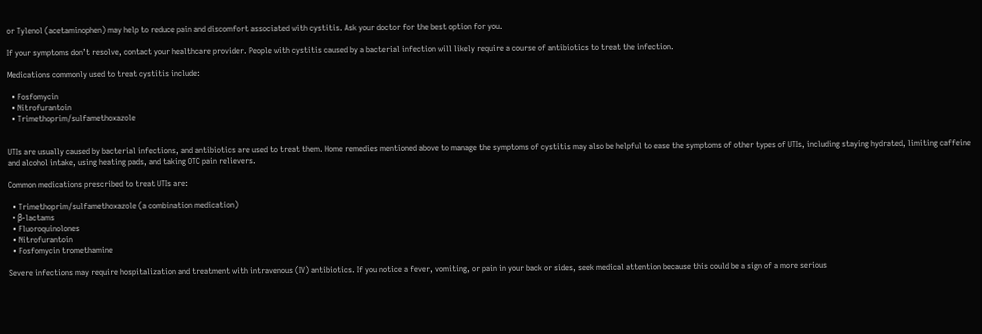or Tylenol (acetaminophen) may help to reduce pain and discomfort associated with cystitis. Ask your doctor for the best option for you.

If your symptoms don’t resolve, contact your healthcare provider. People with cystitis caused by a bacterial infection will likely require a course of antibiotics to treat the infection.

Medications commonly used to treat cystitis include:

  • Fosfomycin
  • Nitrofurantoin
  • Trimethoprim/sulfamethoxazole


UTIs are usually caused by bacterial infections, and antibiotics are used to treat them. Home remedies mentioned above to manage the symptoms of cystitis may also be helpful to ease the symptoms of other types of UTIs, including staying hydrated, limiting caffeine and alcohol intake, using heating pads, and taking OTC pain relievers.

Common medications prescribed to treat UTIs are:

  • Trimethoprim/sulfamethoxazole (a combination medication)
  • β-lactams
  • Fluoroquinolones
  • Nitrofurantoin
  • Fosfomycin tromethamine

Severe infections may require hospitalization and treatment with intravenous (IV) antibiotics. If you notice a fever, vomiting, or pain in your back or sides, seek medical attention because this could be a sign of a more serious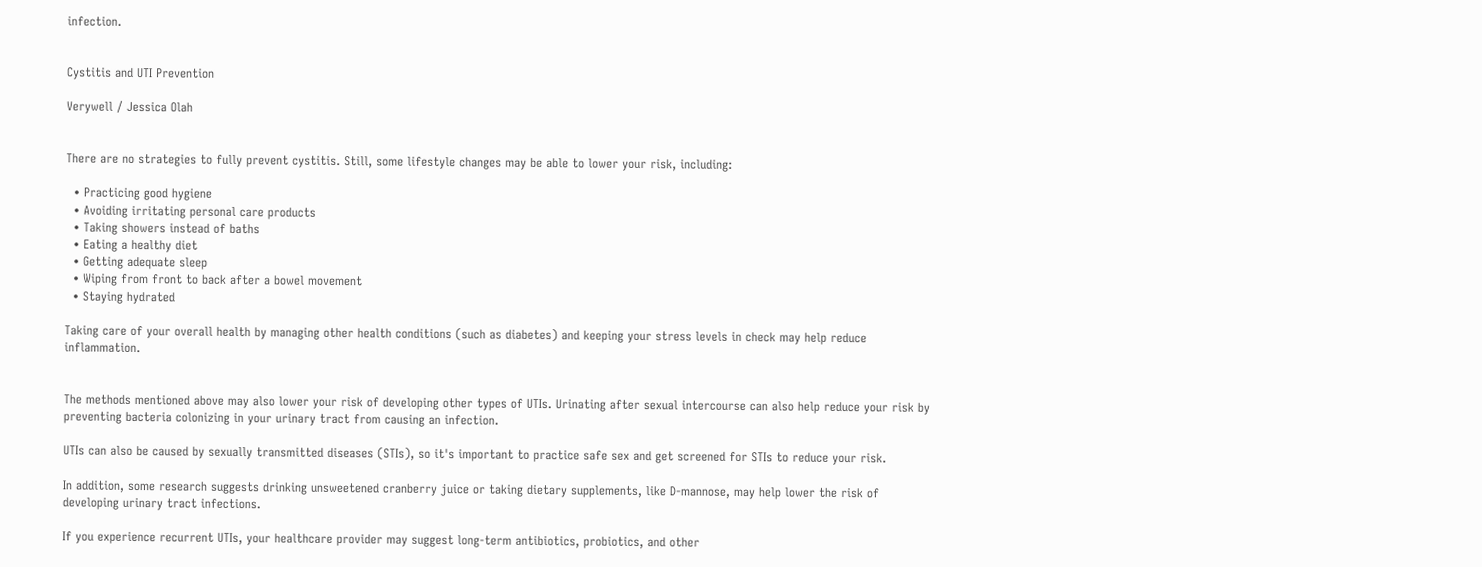infection.


Cystitis and UTI Prevention

Verywell / Jessica Olah


There are no strategies to fully prevent cystitis. Still, some lifestyle changes may be able to lower your risk, including:

  • Practicing good hygiene
  • Avoiding irritating personal care products
  • Taking showers instead of baths
  • Eating a healthy diet
  • Getting adequate sleep
  • Wiping from front to back after a bowel movement
  • Staying hydrated

Taking care of your overall health by managing other health conditions (such as diabetes) and keeping your stress levels in check may help reduce inflammation.


The methods mentioned above may also lower your risk of developing other types of UTIs. Urinating after sexual intercourse can also help reduce your risk by preventing bacteria colonizing in your urinary tract from causing an infection.

UTIs can also be caused by sexually transmitted diseases (STIs), so it's important to practice safe sex and get screened for STIs to reduce your risk.

In addition, some research suggests drinking unsweetened cranberry juice or taking dietary supplements, like D-mannose, may help lower the risk of developing urinary tract infections.

If you experience recurrent UTIs, your healthcare provider may suggest long-term antibiotics, probiotics, and other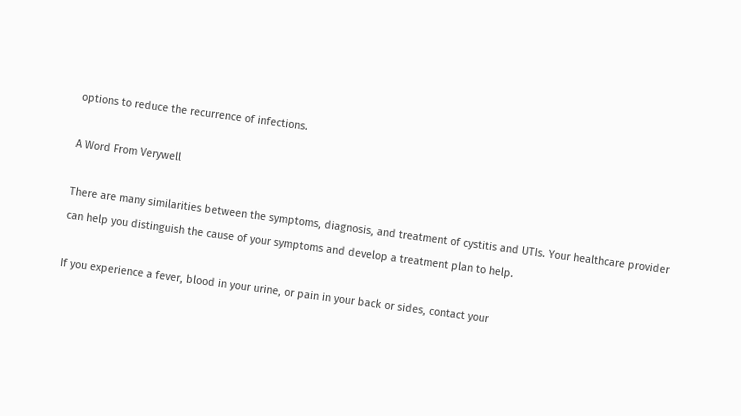options to reduce the recurrence of infections.

A Word From Verywell

There are many similarities between the symptoms, diagnosis, and treatment of cystitis and UTIs. Your healthcare provider can help you distinguish the cause of your symptoms and develop a treatment plan to help.

If you experience a fever, blood in your urine, or pain in your back or sides, contact your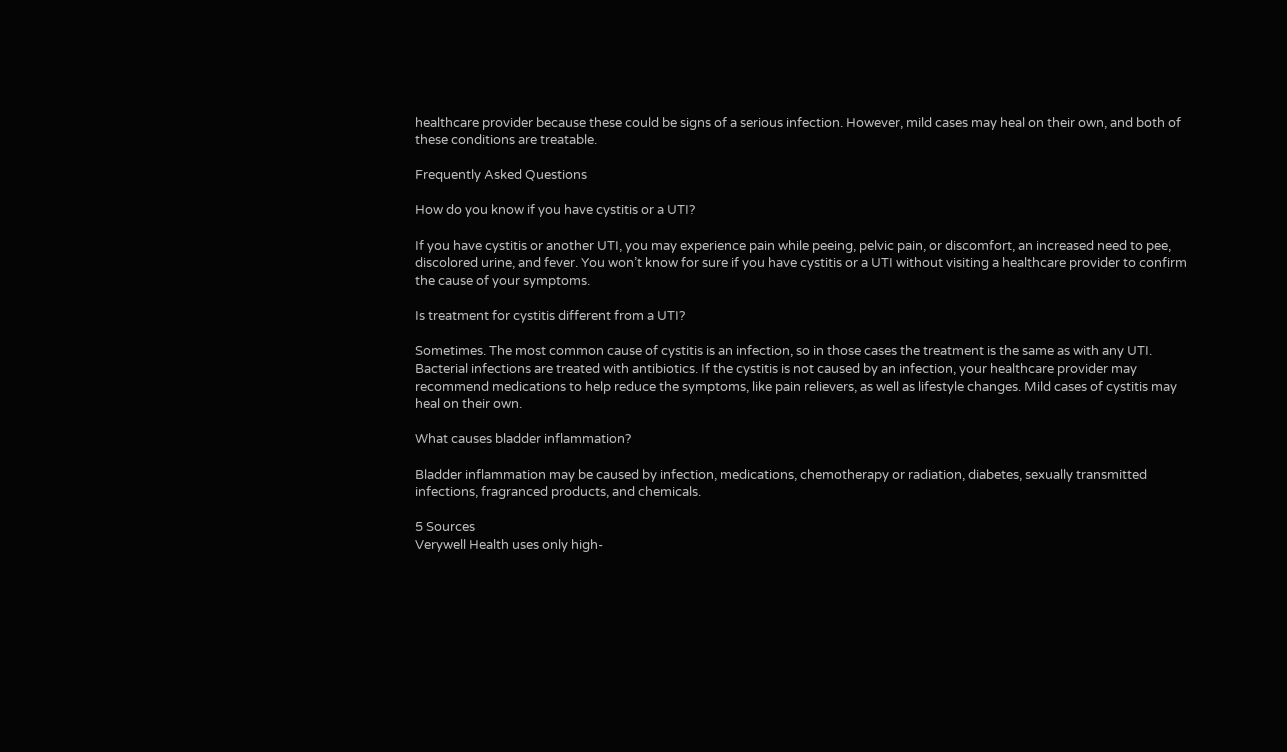healthcare provider because these could be signs of a serious infection. However, mild cases may heal on their own, and both of these conditions are treatable.

Frequently Asked Questions

How do you know if you have cystitis or a UTI?

If you have cystitis or another UTI, you may experience pain while peeing, pelvic pain, or discomfort, an increased need to pee, discolored urine, and fever. You won’t know for sure if you have cystitis or a UTI without visiting a healthcare provider to confirm the cause of your symptoms.

Is treatment for cystitis different from a UTI?

Sometimes. The most common cause of cystitis is an infection, so in those cases the treatment is the same as with any UTI. Bacterial infections are treated with antibiotics. If the cystitis is not caused by an infection, your healthcare provider may recommend medications to help reduce the symptoms, like pain relievers, as well as lifestyle changes. Mild cases of cystitis may heal on their own.

What causes bladder inflammation?

Bladder inflammation may be caused by infection, medications, chemotherapy or radiation, diabetes, sexually transmitted infections, fragranced products, and chemicals.

5 Sources
Verywell Health uses only high-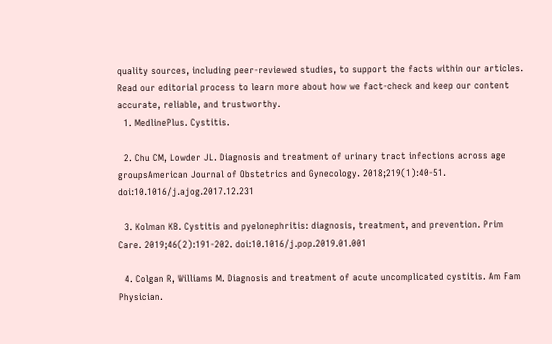quality sources, including peer-reviewed studies, to support the facts within our articles. Read our editorial process to learn more about how we fact-check and keep our content accurate, reliable, and trustworthy.
  1. MedlinePlus. Cystitis.

  2. Chu CM, Lowder JL. Diagnosis and treatment of urinary tract infections across age groupsAmerican Journal of Obstetrics and Gynecology. 2018;219(1):40-51. doi:10.1016/j.ajog.2017.12.231

  3. Kolman KB. Cystitis and pyelonephritis: diagnosis, treatment, and prevention. Prim Care. 2019;46(2):191-202. doi:10.1016/j.pop.2019.01.001

  4. Colgan R, Williams M. Diagnosis and treatment of acute uncomplicated cystitis. Am Fam Physician.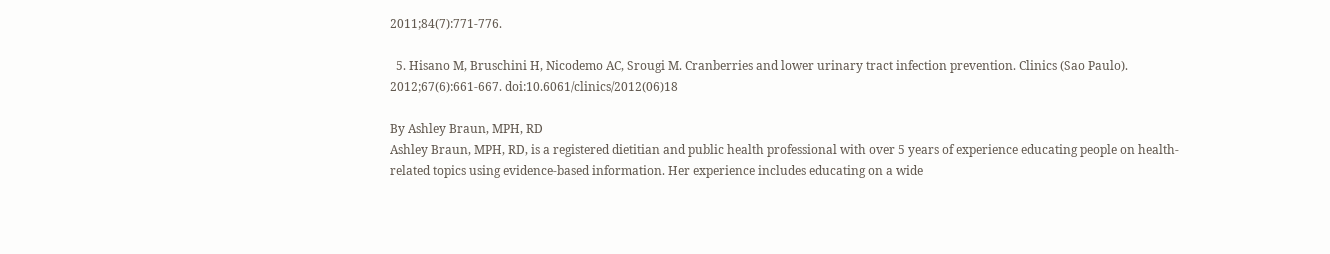2011;84(7):771-776.

  5. Hisano M, Bruschini H, Nicodemo AC, Srougi M. Cranberries and lower urinary tract infection prevention. Clinics (Sao Paulo). 2012;67(6):661-667. doi:10.6061/clinics/2012(06)18

By Ashley Braun, MPH, RD
Ashley Braun, MPH, RD, is a registered dietitian and public health professional with over 5 years of experience educating people on health-related topics using evidence-based information. Her experience includes educating on a wide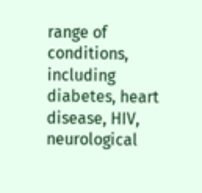range of conditions, including diabetes, heart disease, HIV, neurological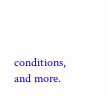conditions, and more.